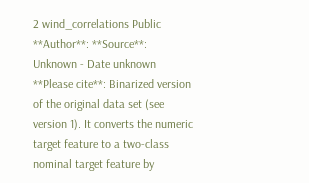2 wind_correlations Public **Author**: **Source**: Unknown - Date unknown **Please cite**: Binarized version of the original data set (see version 1). It converts the numeric target feature to a two-class nominal target feature by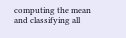computing the mean and classifying all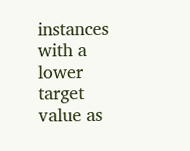instances with a lower target value as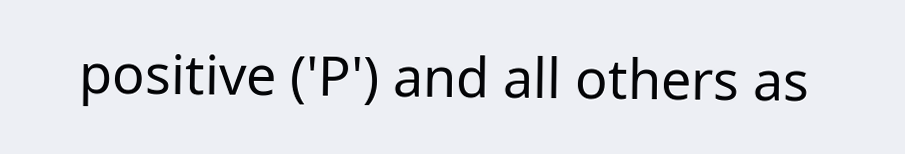positive ('P') and all others as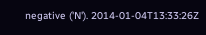negative ('N'). 2014-01-04T13:33:26Z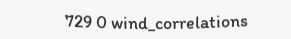729 0 wind_correlations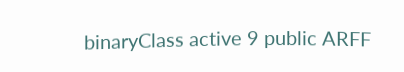binaryClass active 9 public ARFF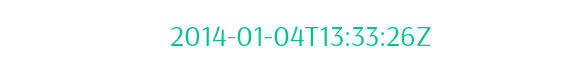2014-01-04T13:33:26Z